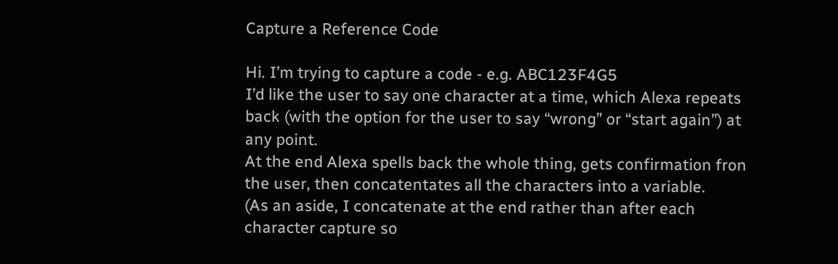Capture a Reference Code

Hi. I’m trying to capture a code - e.g. ABC123F4G5
I’d like the user to say one character at a time, which Alexa repeats back (with the option for the user to say “wrong” or “start again”) at any point.
At the end Alexa spells back the whole thing, gets confirmation fron the user, then concatentates all the characters into a variable.
(As an aside, I concatenate at the end rather than after each character capture so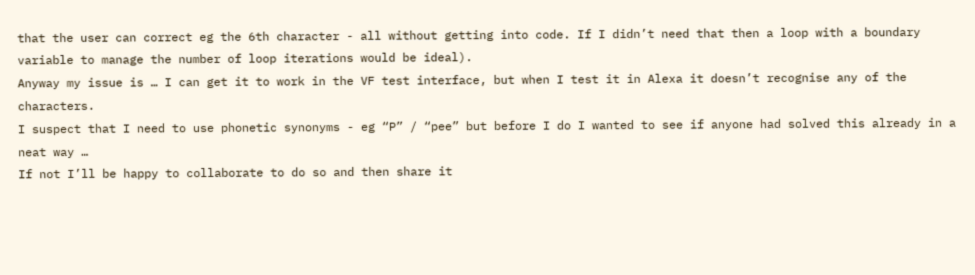that the user can correct eg the 6th character - all without getting into code. If I didn’t need that then a loop with a boundary variable to manage the number of loop iterations would be ideal).
Anyway my issue is … I can get it to work in the VF test interface, but when I test it in Alexa it doesn’t recognise any of the characters.
I suspect that I need to use phonetic synonyms - eg “P” / “pee” but before I do I wanted to see if anyone had solved this already in a neat way …
If not I’ll be happy to collaborate to do so and then share it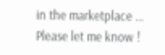in the marketplace …
Please let me know !